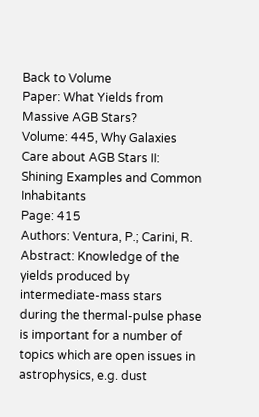Back to Volume
Paper: What Yields from Massive AGB Stars?
Volume: 445, Why Galaxies Care about AGB Stars II: Shining Examples and Common Inhabitants
Page: 415
Authors: Ventura, P.; Carini, R.
Abstract: Knowledge of the yields produced by intermediate-mass stars during the thermal-pulse phase is important for a number of topics which are open issues in astrophysics, e.g. dust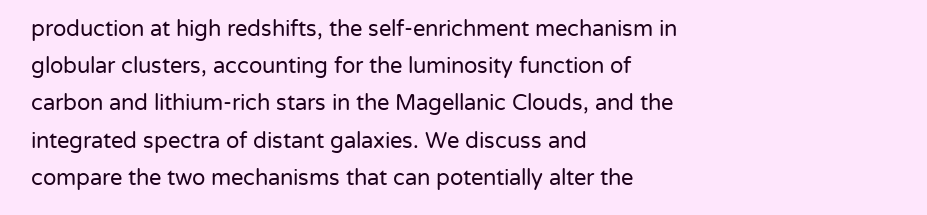production at high redshifts, the self-enrichment mechanism in globular clusters, accounting for the luminosity function of carbon and lithium-rich stars in the Magellanic Clouds, and the integrated spectra of distant galaxies. We discuss and compare the two mechanisms that can potentially alter the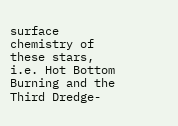surface chemistry of these stars, i.e. Hot Bottom Burning and the Third Dredge-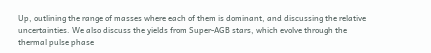Up, outlining the range of masses where each of them is dominant, and discussing the relative uncertainties. We also discuss the yields from Super-AGB stars, which evolve through the thermal pulse phase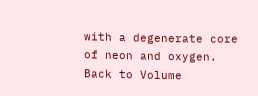with a degenerate core of neon and oxygen.
Back to Volume